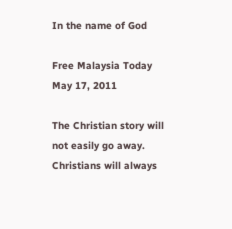In the name of God

Free Malaysia Today
May 17, 2011

The Christian story will not easily go away. Christians will always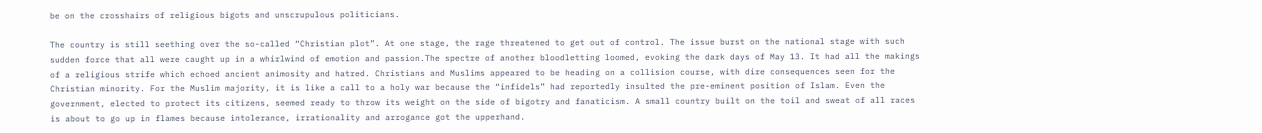be on the crosshairs of religious bigots and unscrupulous politicians.

The country is still seething over the so-called “Christian plot”. At one stage, the rage threatened to get out of control. The issue burst on the national stage with such sudden force that all were caught up in a whirlwind of emotion and passion.The spectre of another bloodletting loomed, evoking the dark days of May 13. It had all the makings of a religious strife which echoed ancient animosity and hatred. Christians and Muslims appeared to be heading on a collision course, with dire consequences seen for the Christian minority. For the Muslim majority, it is like a call to a holy war because the “infidels” had reportedly insulted the pre-eminent position of Islam. Even the government, elected to protect its citizens, seemed ready to throw its weight on the side of bigotry and fanaticism. A small country built on the toil and sweat of all races is about to go up in flames because intolerance, irrationality and arrogance got the upperhand.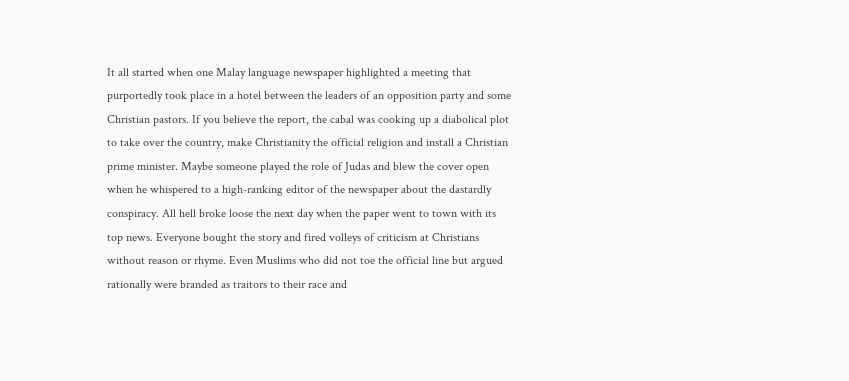It all started when one Malay language newspaper highlighted a meeting that purportedly took place in a hotel between the leaders of an opposition party and some Christian pastors. If you believe the report, the cabal was cooking up a diabolical plot to take over the country, make Christianity the official religion and install a Christian prime minister. Maybe someone played the role of Judas and blew the cover open when he whispered to a high-ranking editor of the newspaper about the dastardly conspiracy. All hell broke loose the next day when the paper went to town with its top news. Everyone bought the story and fired volleys of criticism at Christians without reason or rhyme. Even Muslims who did not toe the official line but argued rationally were branded as traitors to their race and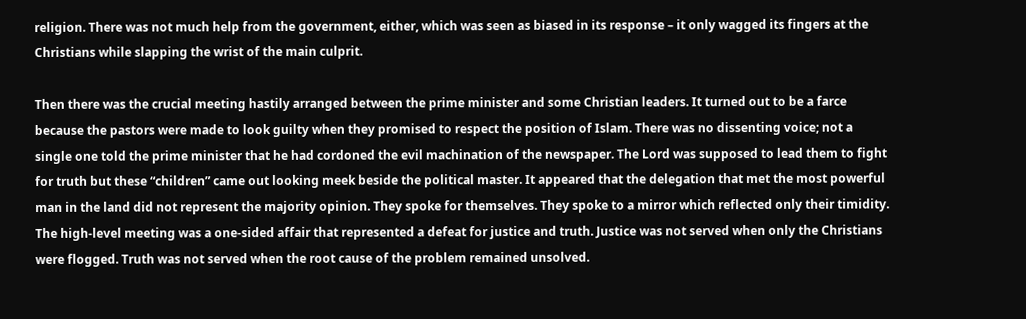religion. There was not much help from the government, either, which was seen as biased in its response – it only wagged its fingers at the Christians while slapping the wrist of the main culprit.

Then there was the crucial meeting hastily arranged between the prime minister and some Christian leaders. It turned out to be a farce because the pastors were made to look guilty when they promised to respect the position of Islam. There was no dissenting voice; not a single one told the prime minister that he had cordoned the evil machination of the newspaper. The Lord was supposed to lead them to fight for truth but these “children” came out looking meek beside the political master. It appeared that the delegation that met the most powerful man in the land did not represent the majority opinion. They spoke for themselves. They spoke to a mirror which reflected only their timidity. The high-level meeting was a one-sided affair that represented a defeat for justice and truth. Justice was not served when only the Christians were flogged. Truth was not served when the root cause of the problem remained unsolved.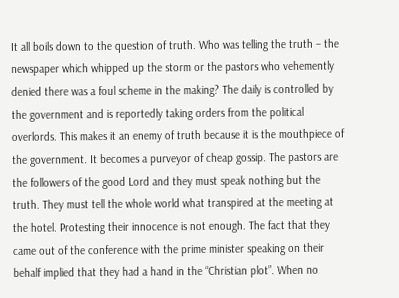It all boils down to the question of truth. Who was telling the truth – the newspaper which whipped up the storm or the pastors who vehemently denied there was a foul scheme in the making? The daily is controlled by the government and is reportedly taking orders from the political overlords. This makes it an enemy of truth because it is the mouthpiece of the government. It becomes a purveyor of cheap gossip. The pastors are the followers of the good Lord and they must speak nothing but the truth. They must tell the whole world what transpired at the meeting at the hotel. Protesting their innocence is not enough. The fact that they came out of the conference with the prime minister speaking on their behalf implied that they had a hand in the “Christian plot”. When no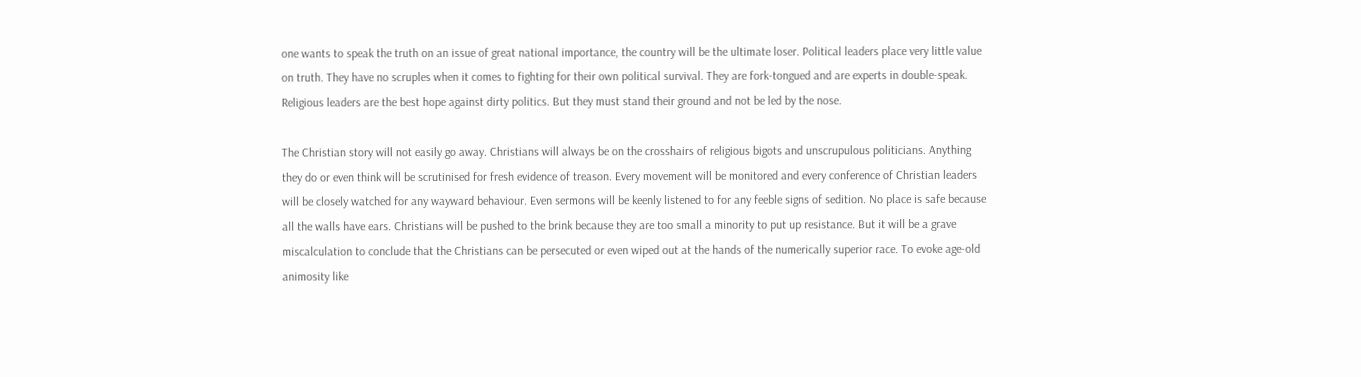one wants to speak the truth on an issue of great national importance, the country will be the ultimate loser. Political leaders place very little value on truth. They have no scruples when it comes to fighting for their own political survival. They are fork-tongued and are experts in double-speak. Religious leaders are the best hope against dirty politics. But they must stand their ground and not be led by the nose.

The Christian story will not easily go away. Christians will always be on the crosshairs of religious bigots and unscrupulous politicians. Anything they do or even think will be scrutinised for fresh evidence of treason. Every movement will be monitored and every conference of Christian leaders will be closely watched for any wayward behaviour. Even sermons will be keenly listened to for any feeble signs of sedition. No place is safe because all the walls have ears. Christians will be pushed to the brink because they are too small a minority to put up resistance. But it will be a grave miscalculation to conclude that the Christians can be persecuted or even wiped out at the hands of the numerically superior race. To evoke age-old animosity like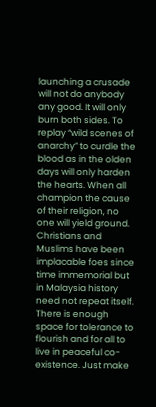launching a crusade will not do anybody any good. It will only burn both sides. To replay “wild scenes of anarchy” to curdle the blood as in the olden days will only harden the hearts. When all champion the cause of their religion, no one will yield ground. Christians and Muslims have been implacable foes since time immemorial but in Malaysia history need not repeat itself. There is enough space for tolerance to flourish and for all to live in peaceful co-existence. Just make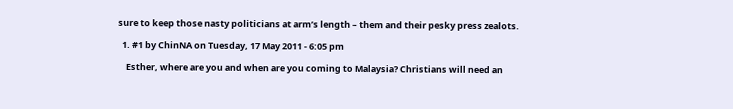sure to keep those nasty politicians at arm’s length – them and their pesky press zealots.

  1. #1 by ChinNA on Tuesday, 17 May 2011 - 6:05 pm

    Esther, where are you and when are you coming to Malaysia? Christians will need an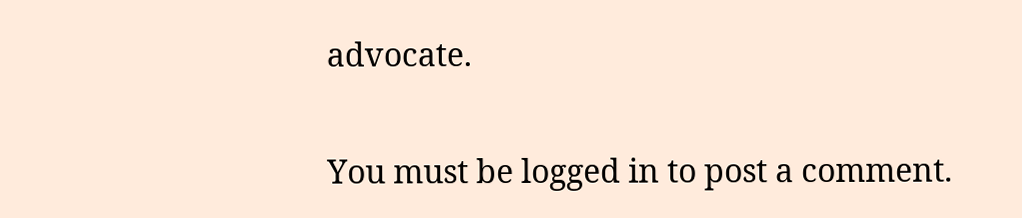advocate.

You must be logged in to post a comment.